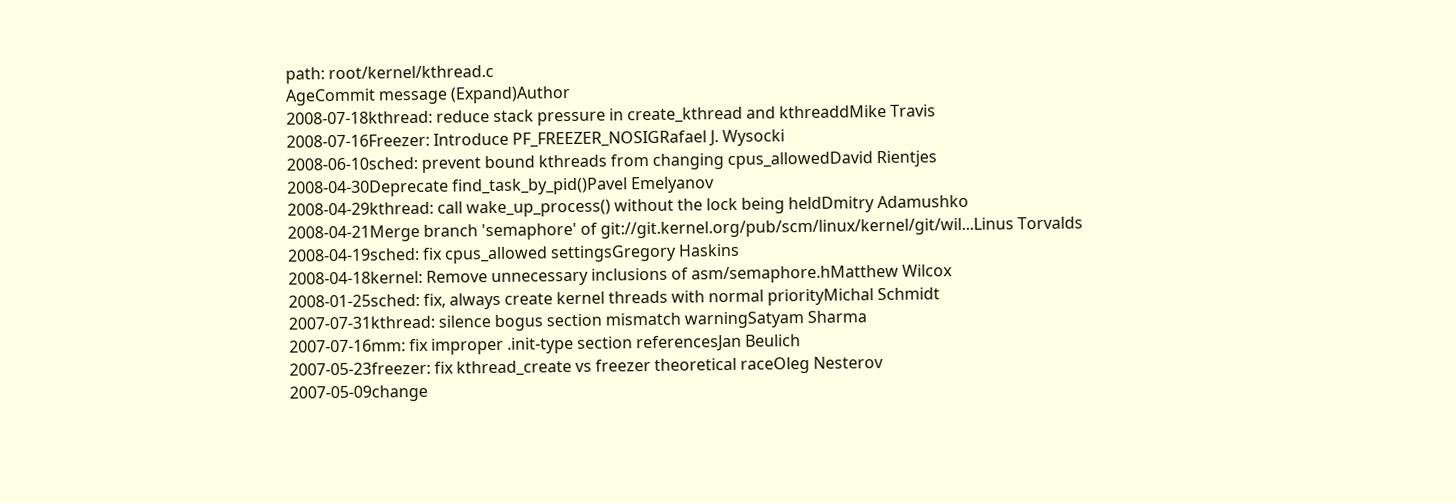path: root/kernel/kthread.c
AgeCommit message (Expand)Author
2008-07-18kthread: reduce stack pressure in create_kthread and kthreaddMike Travis
2008-07-16Freezer: Introduce PF_FREEZER_NOSIGRafael J. Wysocki
2008-06-10sched: prevent bound kthreads from changing cpus_allowedDavid Rientjes
2008-04-30Deprecate find_task_by_pid()Pavel Emelyanov
2008-04-29kthread: call wake_up_process() without the lock being heldDmitry Adamushko
2008-04-21Merge branch 'semaphore' of git://git.kernel.org/pub/scm/linux/kernel/git/wil...Linus Torvalds
2008-04-19sched: fix cpus_allowed settingsGregory Haskins
2008-04-18kernel: Remove unnecessary inclusions of asm/semaphore.hMatthew Wilcox
2008-01-25sched: fix, always create kernel threads with normal priorityMichal Schmidt
2007-07-31kthread: silence bogus section mismatch warningSatyam Sharma
2007-07-16mm: fix improper .init-type section referencesJan Beulich
2007-05-23freezer: fix kthread_create vs freezer theoretical raceOleg Nesterov
2007-05-09change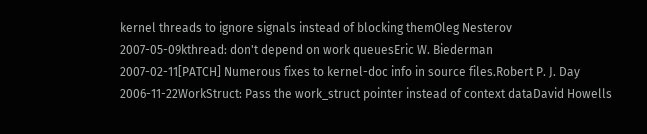kernel threads to ignore signals instead of blocking themOleg Nesterov
2007-05-09kthread: don't depend on work queuesEric W. Biederman
2007-02-11[PATCH] Numerous fixes to kernel-doc info in source files.Robert P. J. Day
2006-11-22WorkStruct: Pass the work_struct pointer instead of context dataDavid Howells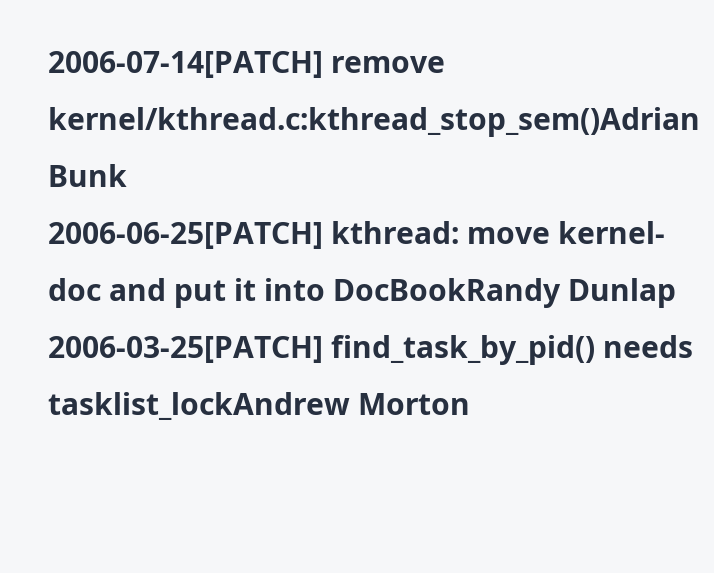2006-07-14[PATCH] remove kernel/kthread.c:kthread_stop_sem()Adrian Bunk
2006-06-25[PATCH] kthread: move kernel-doc and put it into DocBookRandy Dunlap
2006-03-25[PATCH] find_task_by_pid() needs tasklist_lockAndrew Morton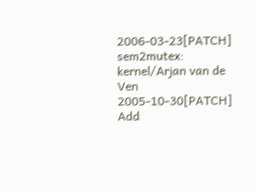2006-03-23[PATCH] sem2mutex: kernel/Arjan van de Ven
2005-10-30[PATCH] Add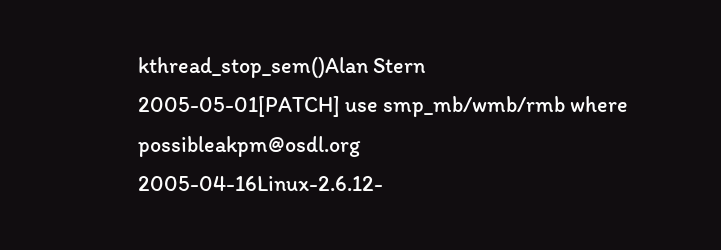kthread_stop_sem()Alan Stern
2005-05-01[PATCH] use smp_mb/wmb/rmb where possibleakpm@osdl.org
2005-04-16Linux-2.6.12-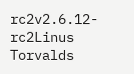rc2v2.6.12-rc2Linus Torvalds